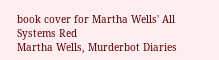book cover for Martha Wells' All Systems Red
Martha Wells, Murderbot Diaries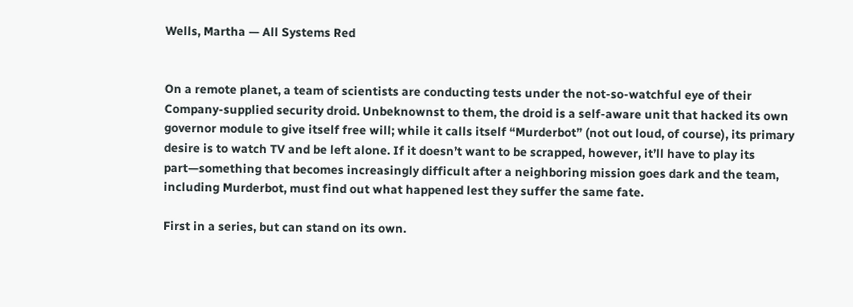Wells, Martha — All Systems Red


On a remote planet, a team of scientists are conducting tests under the not-so-watchful eye of their Company-supplied security droid. Unbeknownst to them, the droid is a self-aware unit that hacked its own governor module to give itself free will; while it calls itself “Murderbot” (not out loud, of course), its primary desire is to watch TV and be left alone. If it doesn’t want to be scrapped, however, it’ll have to play its part—something that becomes increasingly difficult after a neighboring mission goes dark and the team, including Murderbot, must find out what happened lest they suffer the same fate.

First in a series, but can stand on its own.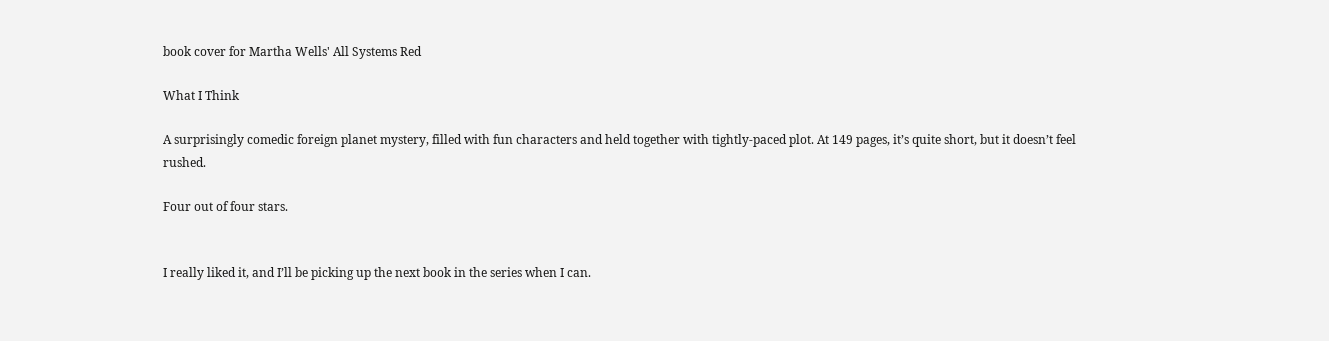book cover for Martha Wells' All Systems Red

What I Think

A surprisingly comedic foreign planet mystery, filled with fun characters and held together with tightly-paced plot. At 149 pages, it’s quite short, but it doesn’t feel rushed.

Four out of four stars.


I really liked it, and I’ll be picking up the next book in the series when I can.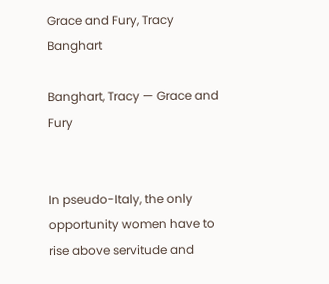Grace and Fury, Tracy Banghart

Banghart, Tracy — Grace and Fury


In pseudo-Italy, the only opportunity women have to rise above servitude and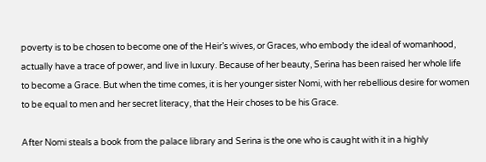poverty is to be chosen to become one of the Heir’s wives, or Graces, who embody the ideal of womanhood, actually have a trace of power, and live in luxury. Because of her beauty, Serina has been raised her whole life to become a Grace. But when the time comes, it is her younger sister Nomi, with her rebellious desire for women to be equal to men and her secret literacy, that the Heir choses to be his Grace.

After Nomi steals a book from the palace library and Serina is the one who is caught with it in a highly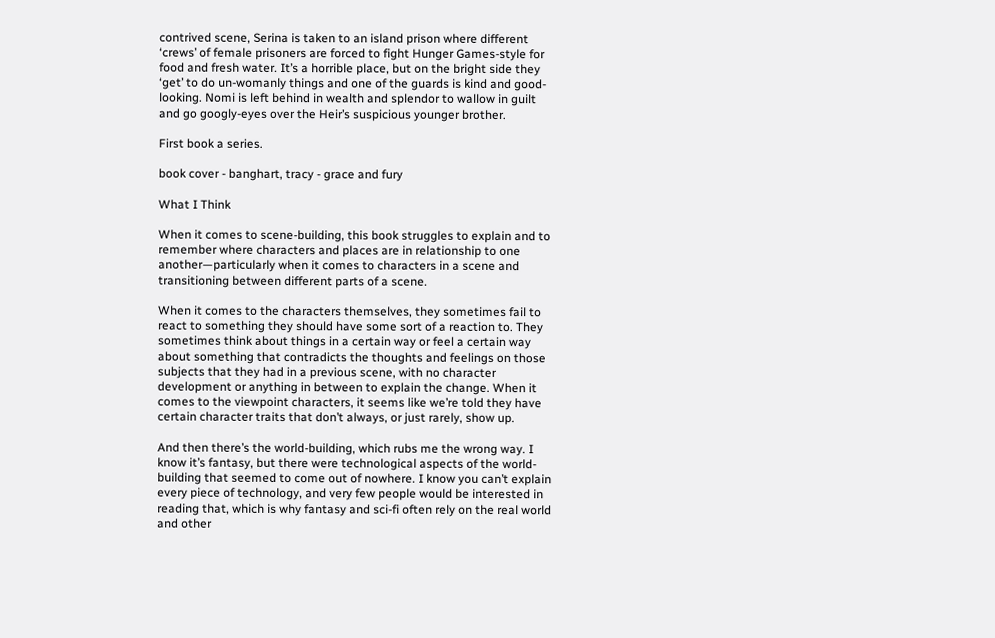contrived scene, Serina is taken to an island prison where different ‘crews’ of female prisoners are forced to fight Hunger Games-style for food and fresh water. It’s a horrible place, but on the bright side they ‘get’ to do un-womanly things and one of the guards is kind and good-looking. Nomi is left behind in wealth and splendor to wallow in guilt and go googly-eyes over the Heir’s suspicious younger brother.

First book a series.

book cover - banghart, tracy - grace and fury

What I Think

When it comes to scene-building, this book struggles to explain and to remember where characters and places are in relationship to one another—particularly when it comes to characters in a scene and transitioning between different parts of a scene.

When it comes to the characters themselves, they sometimes fail to react to something they should have some sort of a reaction to. They sometimes think about things in a certain way or feel a certain way about something that contradicts the thoughts and feelings on those subjects that they had in a previous scene, with no character development or anything in between to explain the change. When it comes to the viewpoint characters, it seems like we’re told they have certain character traits that don’t always, or just rarely, show up.

And then there’s the world-building, which rubs me the wrong way. I know it’s fantasy, but there were technological aspects of the world-building that seemed to come out of nowhere. I know you can’t explain every piece of technology, and very few people would be interested in reading that, which is why fantasy and sci-fi often rely on the real world and other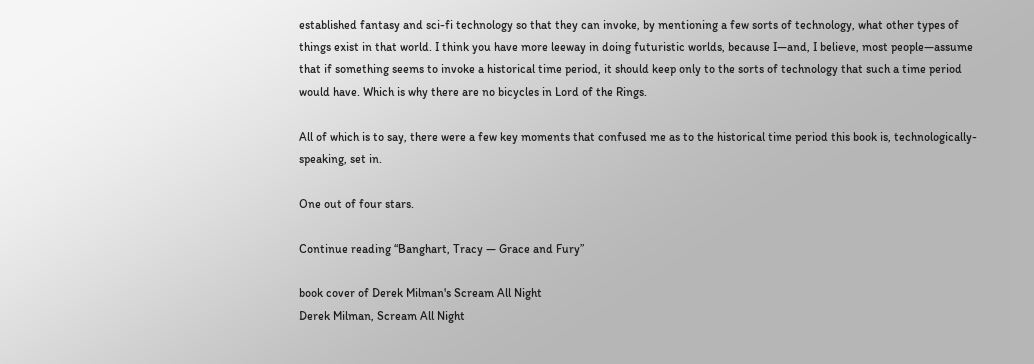established fantasy and sci-fi technology so that they can invoke, by mentioning a few sorts of technology, what other types of things exist in that world. I think you have more leeway in doing futuristic worlds, because I—and, I believe, most people—assume that if something seems to invoke a historical time period, it should keep only to the sorts of technology that such a time period would have. Which is why there are no bicycles in Lord of the Rings.

All of which is to say, there were a few key moments that confused me as to the historical time period this book is, technologically-speaking, set in.

One out of four stars.

Continue reading “Banghart, Tracy — Grace and Fury”

book cover of Derek Milman's Scream All Night
Derek Milman, Scream All Night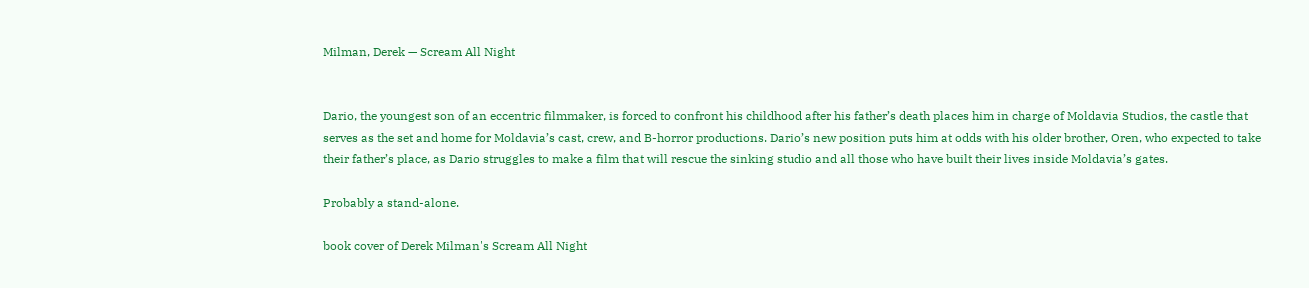Milman, Derek — Scream All Night


Dario, the youngest son of an eccentric filmmaker, is forced to confront his childhood after his father’s death places him in charge of Moldavia Studios, the castle that serves as the set and home for Moldavia’s cast, crew, and B-horror productions. Dario’s new position puts him at odds with his older brother, Oren, who expected to take their father’s place, as Dario struggles to make a film that will rescue the sinking studio and all those who have built their lives inside Moldavia’s gates.

Probably a stand-alone.

book cover of Derek Milman's Scream All Night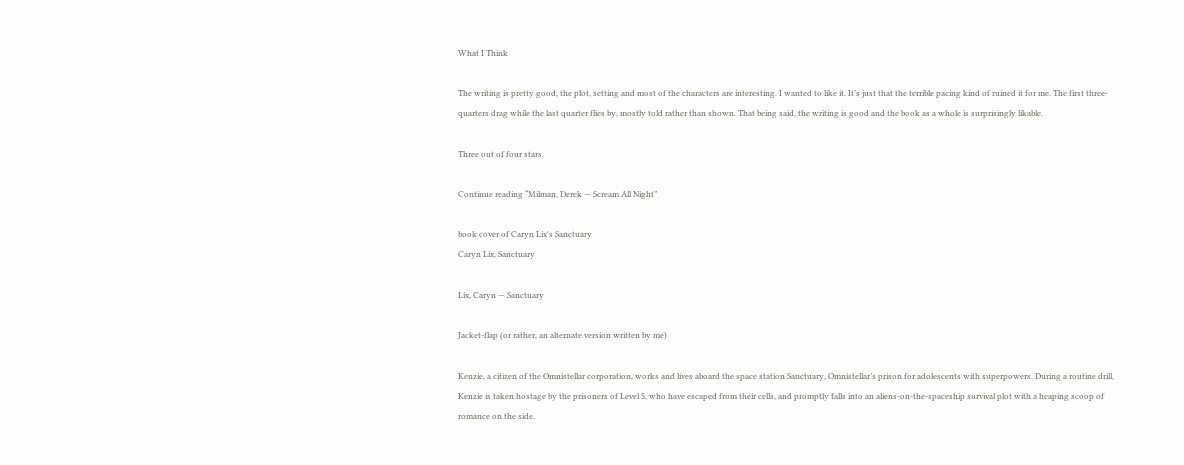What I Think

The writing is pretty good, the plot, setting and most of the characters are interesting. I wanted to like it. It’s just that the terrible pacing kind of ruined it for me. The first three-quarters drag while the last quarter flies by, mostly told rather than shown. That being said, the writing is good and the book as a whole is surprisingly likable.

Three out of four stars.

Continue reading “Milman, Derek — Scream All Night”

book cover of Caryn Lix's Sanctuary
Caryn Lix, Sanctuary

Lix, Caryn — Sanctuary

Jacket-flap (or rather, an alternate version written by me)

Kenzie, a citizen of the Omnistellar corporation, works and lives aboard the space station Sanctuary, Omnistellar’s prison for adolescents with superpowers. During a routine drill, Kenzie is taken hostage by the prisoners of Level 5, who have escaped from their cells, and promptly falls into an aliens-on-the-spaceship survival plot with a heaping scoop of romance on the side.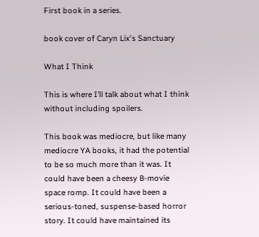First book in a series.

book cover of Caryn Lix's Sanctuary

What I Think

This is where I’ll talk about what I think without including spoilers.

This book was mediocre, but like many mediocre YA books, it had the potential to be so much more than it was. It could have been a cheesy B-movie space romp. It could have been a serious-toned, suspense-based horror story. It could have maintained its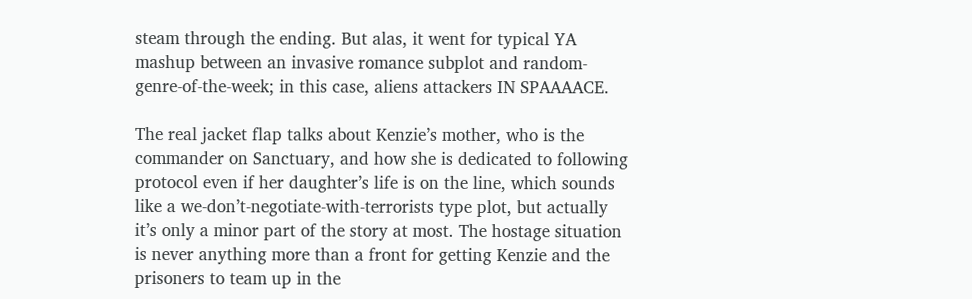steam through the ending. But alas, it went for typical YA mashup between an invasive romance subplot and random-genre-of-the-week; in this case, aliens attackers IN SPAAAACE.

The real jacket flap talks about Kenzie’s mother, who is the commander on Sanctuary, and how she is dedicated to following protocol even if her daughter’s life is on the line, which sounds like a we-don’t-negotiate-with-terrorists type plot, but actually it’s only a minor part of the story at most. The hostage situation is never anything more than a front for getting Kenzie and the prisoners to team up in the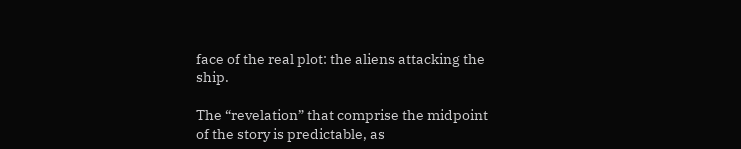face of the real plot: the aliens attacking the ship.

The “revelation” that comprise the midpoint of the story is predictable, as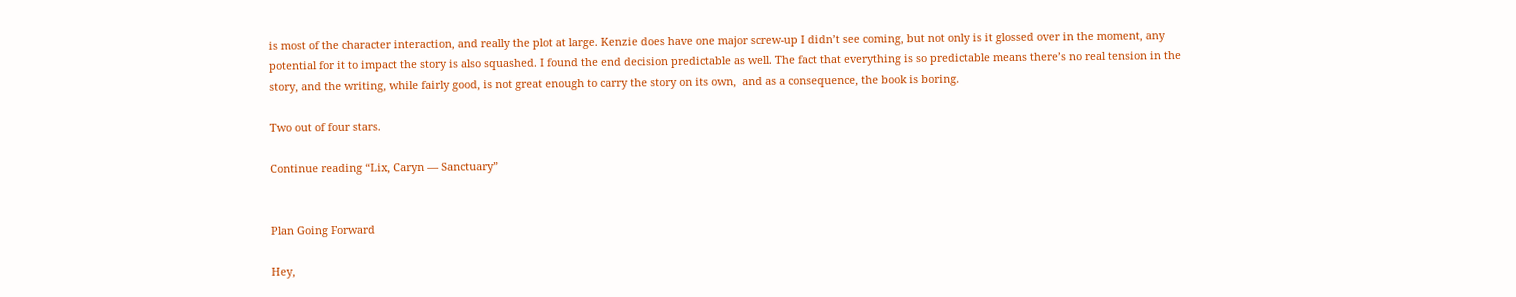is most of the character interaction, and really the plot at large. Kenzie does have one major screw-up I didn’t see coming, but not only is it glossed over in the moment, any potential for it to impact the story is also squashed. I found the end decision predictable as well. The fact that everything is so predictable means there’s no real tension in the story, and the writing, while fairly good, is not great enough to carry the story on its own,  and as a consequence, the book is boring.

Two out of four stars.

Continue reading “Lix, Caryn — Sanctuary”


Plan Going Forward

Hey,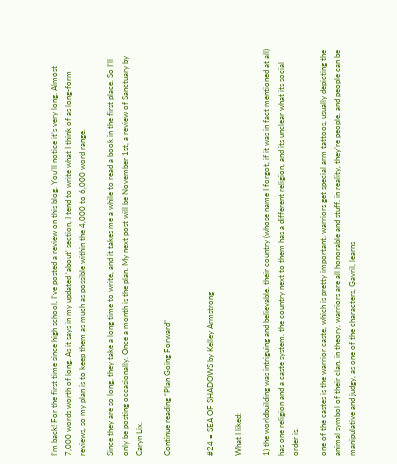I’m back! For the first time since high school, I’ve posted a review on this blog. You’ll notice it’s very long. Almost 7,000 words worth of long. As it says in my updated ‘about’ section, I tend to write what I think of as long-form reviews, so my plan is to keep them as much as possible within the 4,000 to 6,000 word range.

Since they are so long, they take a long time to write, and it takes me a while to read a book in the first place. So I’ll only be posting occasionally. Once a month is the plan. My next post will be November 1st, a review of Sanctuary by Caryn Lix.

Continue reading “Plan Going Forward”


#24 = SEA OF SHADOWS by Kelley Armstrong

What I liked:

1) the worldbuilding was intriguing and believable. their country (whose name I forgot, if it was in fact mentioned at all) has one religion and a caste system. the country next to them has a different religion, and its unclear what its social order is.

one of the castes is the warrior caste, which is pretty important. warriors get special arm tattoos, usually depicting the animal symbol of their clan. in theory, warriors are all honorable and stuff. in reality, they’re people. and people can be manipulative and judgy, as one of the characters, Gavril, learns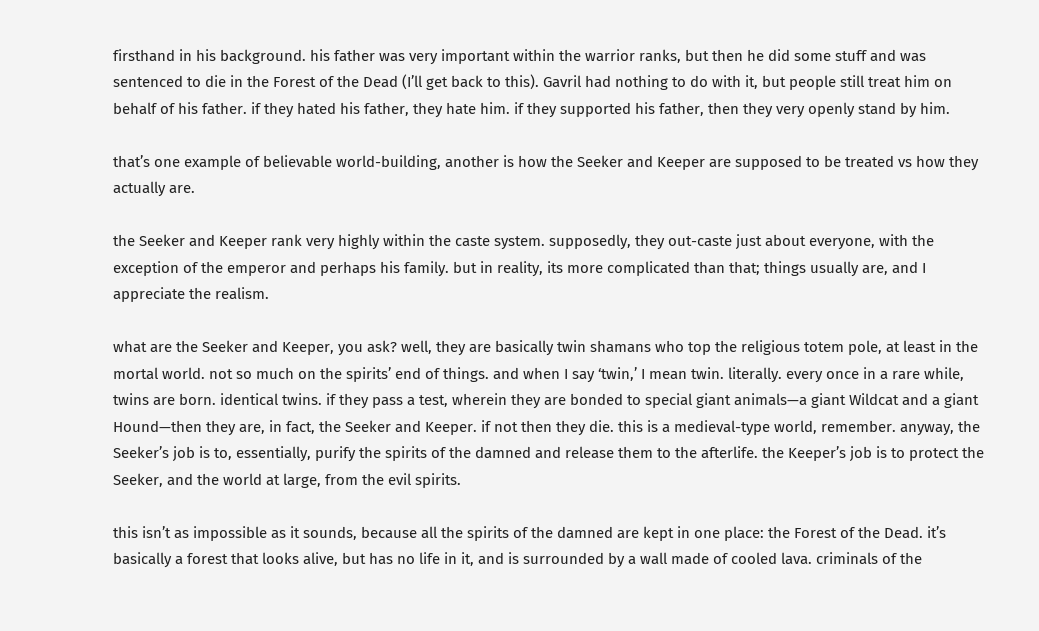firsthand in his background. his father was very important within the warrior ranks, but then he did some stuff and was sentenced to die in the Forest of the Dead (I’ll get back to this). Gavril had nothing to do with it, but people still treat him on behalf of his father. if they hated his father, they hate him. if they supported his father, then they very openly stand by him.

that’s one example of believable world-building, another is how the Seeker and Keeper are supposed to be treated vs how they actually are.

the Seeker and Keeper rank very highly within the caste system. supposedly, they out-caste just about everyone, with the exception of the emperor and perhaps his family. but in reality, its more complicated than that; things usually are, and I appreciate the realism.

what are the Seeker and Keeper, you ask? well, they are basically twin shamans who top the religious totem pole, at least in the mortal world. not so much on the spirits’ end of things. and when I say ‘twin,’ I mean twin. literally. every once in a rare while, twins are born. identical twins. if they pass a test, wherein they are bonded to special giant animals—a giant Wildcat and a giant Hound—then they are, in fact, the Seeker and Keeper. if not then they die. this is a medieval-type world, remember. anyway, the Seeker’s job is to, essentially, purify the spirits of the damned and release them to the afterlife. the Keeper’s job is to protect the Seeker, and the world at large, from the evil spirits.

this isn’t as impossible as it sounds, because all the spirits of the damned are kept in one place: the Forest of the Dead. it’s basically a forest that looks alive, but has no life in it, and is surrounded by a wall made of cooled lava. criminals of the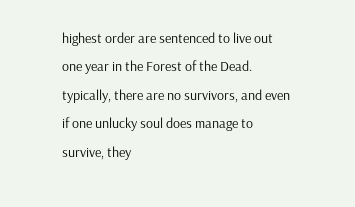highest order are sentenced to live out one year in the Forest of the Dead. typically, there are no survivors, and even if one unlucky soul does manage to survive, they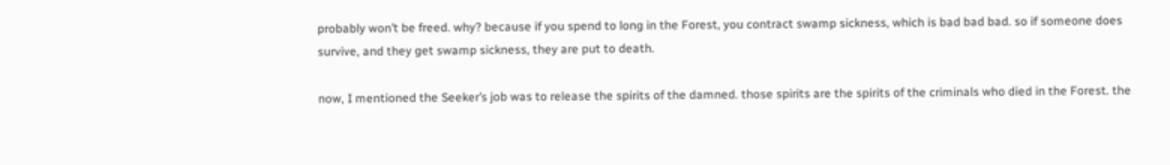probably won’t be freed. why? because if you spend to long in the Forest, you contract swamp sickness, which is bad bad bad. so if someone does survive, and they get swamp sickness, they are put to death.

now, I mentioned the Seeker’s job was to release the spirits of the damned. those spirits are the spirits of the criminals who died in the Forest. the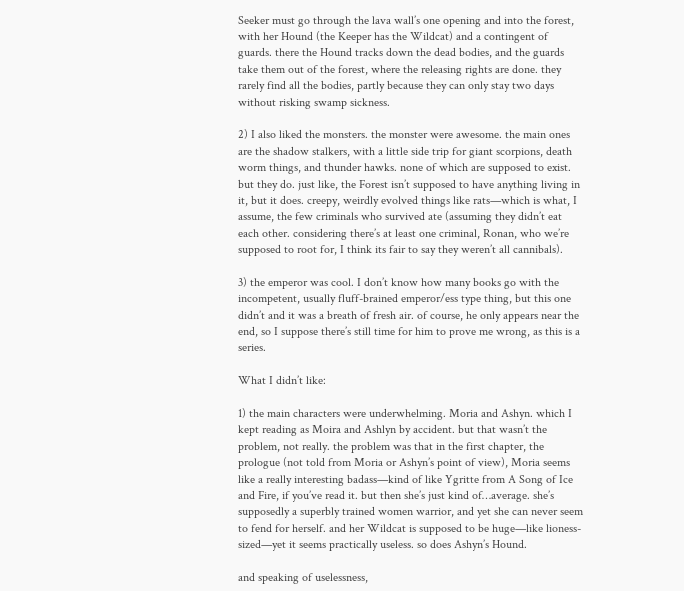Seeker must go through the lava wall’s one opening and into the forest, with her Hound (the Keeper has the Wildcat) and a contingent of guards. there the Hound tracks down the dead bodies, and the guards take them out of the forest, where the releasing rights are done. they rarely find all the bodies, partly because they can only stay two days without risking swamp sickness.

2) I also liked the monsters. the monster were awesome. the main ones are the shadow stalkers, with a little side trip for giant scorpions, death worm things, and thunder hawks. none of which are supposed to exist. but they do. just like, the Forest isn’t supposed to have anything living in it, but it does. creepy, weirdly evolved things like rats—which is what, I assume, the few criminals who survived ate (assuming they didn’t eat each other. considering there’s at least one criminal, Ronan, who we’re supposed to root for, I think its fair to say they weren’t all cannibals).

3) the emperor was cool. I don’t know how many books go with the incompetent, usually fluff-brained emperor/ess type thing, but this one didn’t and it was a breath of fresh air. of course, he only appears near the end, so I suppose there’s still time for him to prove me wrong, as this is a series.

What I didn’t like:

1) the main characters were underwhelming. Moria and Ashyn. which I kept reading as Moira and Ashlyn by accident. but that wasn’t the problem, not really. the problem was that in the first chapter, the prologue (not told from Moria or Ashyn’s point of view), Moria seems like a really interesting badass—kind of like Ygritte from A Song of Ice and Fire, if you’ve read it. but then she’s just kind of…average. she’s supposedly a superbly trained women warrior, and yet she can never seem to fend for herself. and her Wildcat is supposed to be huge—like lioness-sized—yet it seems practically useless. so does Ashyn’s Hound.

and speaking of uselessness,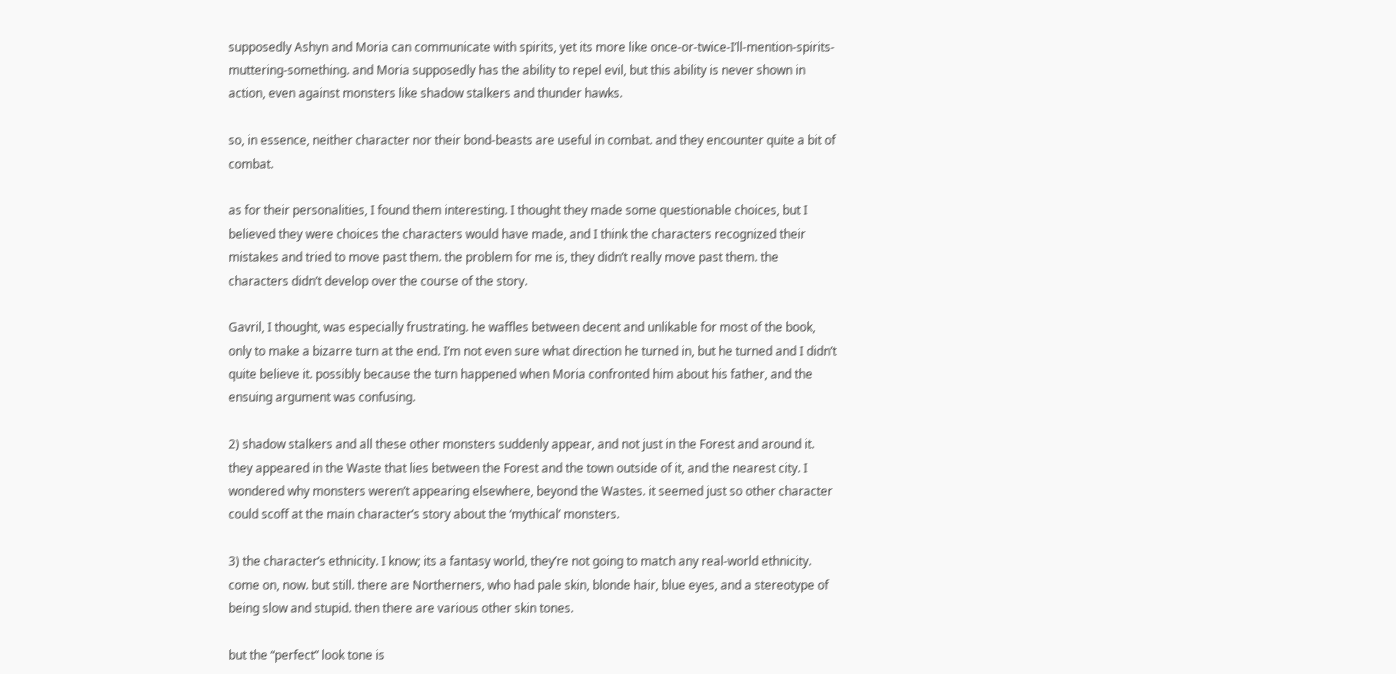supposedly Ashyn and Moria can communicate with spirits, yet its more like once-or-twice-I’ll-mention-spirits-muttering-something. and Moria supposedly has the ability to repel evil, but this ability is never shown in action, even against monsters like shadow stalkers and thunder hawks.

so, in essence, neither character nor their bond-beasts are useful in combat. and they encounter quite a bit of combat.

as for their personalities, I found them interesting. I thought they made some questionable choices, but I believed they were choices the characters would have made, and I think the characters recognized their mistakes and tried to move past them. the problem for me is, they didn’t really move past them. the characters didn’t develop over the course of the story.

Gavril, I thought, was especially frustrating. he waffles between decent and unlikable for most of the book, only to make a bizarre turn at the end. I’m not even sure what direction he turned in, but he turned and I didn’t quite believe it. possibly because the turn happened when Moria confronted him about his father, and the ensuing argument was confusing.

2) shadow stalkers and all these other monsters suddenly appear, and not just in the Forest and around it. they appeared in the Waste that lies between the Forest and the town outside of it, and the nearest city. I wondered why monsters weren’t appearing elsewhere, beyond the Wastes. it seemed just so other character could scoff at the main character’s story about the ‘mythical’ monsters.

3) the character’s ethnicity. I know; its a fantasy world, they’re not going to match any real-world ethnicity. come on, now. but still. there are Northerners, who had pale skin, blonde hair, blue eyes, and a stereotype of being slow and stupid. then there are various other skin tones.

but the “perfect” look tone is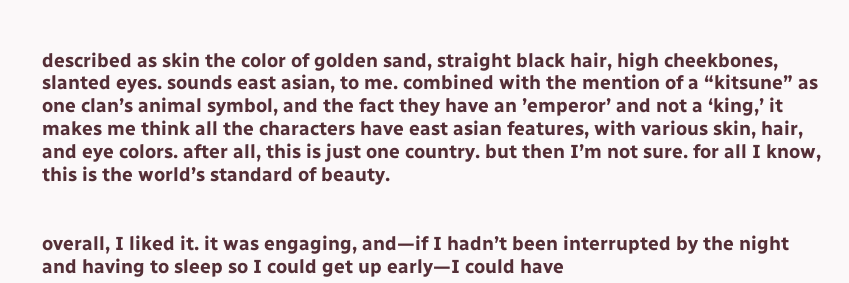described as skin the color of golden sand, straight black hair, high cheekbones, slanted eyes. sounds east asian, to me. combined with the mention of a “kitsune” as one clan’s animal symbol, and the fact they have an ’emperor’ and not a ‘king,’ it makes me think all the characters have east asian features, with various skin, hair, and eye colors. after all, this is just one country. but then I’m not sure. for all I know, this is the world’s standard of beauty.


overall, I liked it. it was engaging, and—if I hadn’t been interrupted by the night and having to sleep so I could get up early—I could have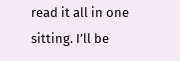read it all in one sitting. I’ll be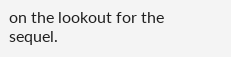on the lookout for the sequel.